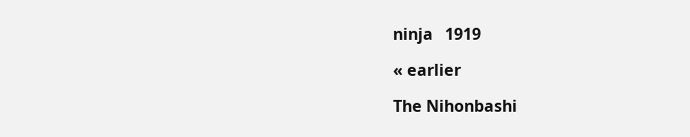ninja   1919

« earlier

The Nihonbashi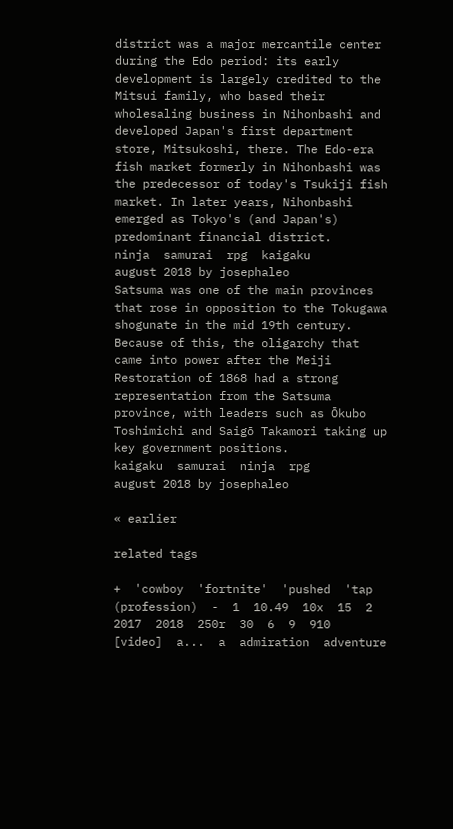district was a major mercantile center during the Edo period: its early development is largely credited to the Mitsui family, who based their wholesaling business in Nihonbashi and developed Japan's first department store, Mitsukoshi, there. The Edo-era fish market formerly in Nihonbashi was the predecessor of today's Tsukiji fish market. In later years, Nihonbashi emerged as Tokyo's (and Japan's) predominant financial district.
ninja  samurai  rpg  kaigaku
august 2018 by josephaleo
Satsuma was one of the main provinces that rose in opposition to the Tokugawa shogunate in the mid 19th century. Because of this, the oligarchy that came into power after the Meiji Restoration of 1868 had a strong representation from the Satsuma province, with leaders such as Ōkubo Toshimichi and Saigō Takamori taking up key government positions.
kaigaku  samurai  ninja  rpg
august 2018 by josephaleo

« earlier

related tags

+  'cowboy  'fortnite'  'pushed  'tap  (profession)  -  1  10.49  10x  15  2  2017  2018  250r  30  6  9  910  [video]  a...  a  admiration  adventure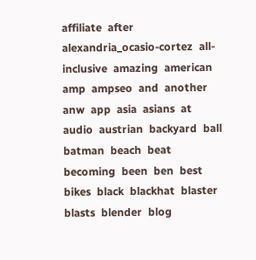affiliate  after  alexandria_ocasio-cortez  all-inclusive  amazing  american  amp  ampseo  and  another  anw  app  asia  asians  at  audio  austrian  backyard  ball  batman  beach  beat  becoming  been  ben  best  bikes  black  blackhat  blaster  blasts  blender  blog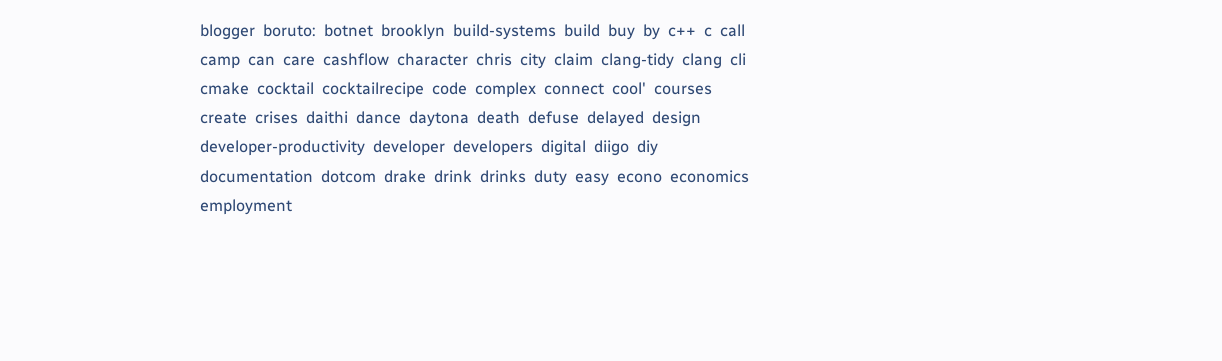blogger  boruto:  botnet  brooklyn  build-systems  build  buy  by  c++  c  call  camp  can  care  cashflow  character  chris  city  claim  clang-tidy  clang  cli  cmake  cocktail  cocktailrecipe  code  complex  connect  cool'  courses  create  crises  daithi  dance  daytona  death  defuse  delayed  design  developer-productivity  developer  developers  digital  diigo  diy  documentation  dotcom  drake  drink  drinks  duty  easy  econo  economics  employment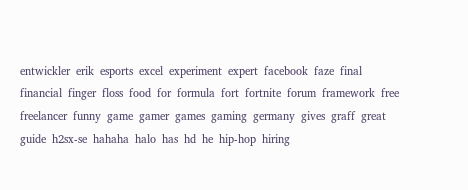entwickler  erik  esports  excel  experiment  expert  facebook  faze  final  financial  finger  floss  food  for  formula  fort  fortnite  forum  framework  free  freelancer  funny  game  gamer  games  gaming  germany  gives  graff  great  guide  h2sx-se  hahaha  halo  has  hd  he  hip-hop  hiring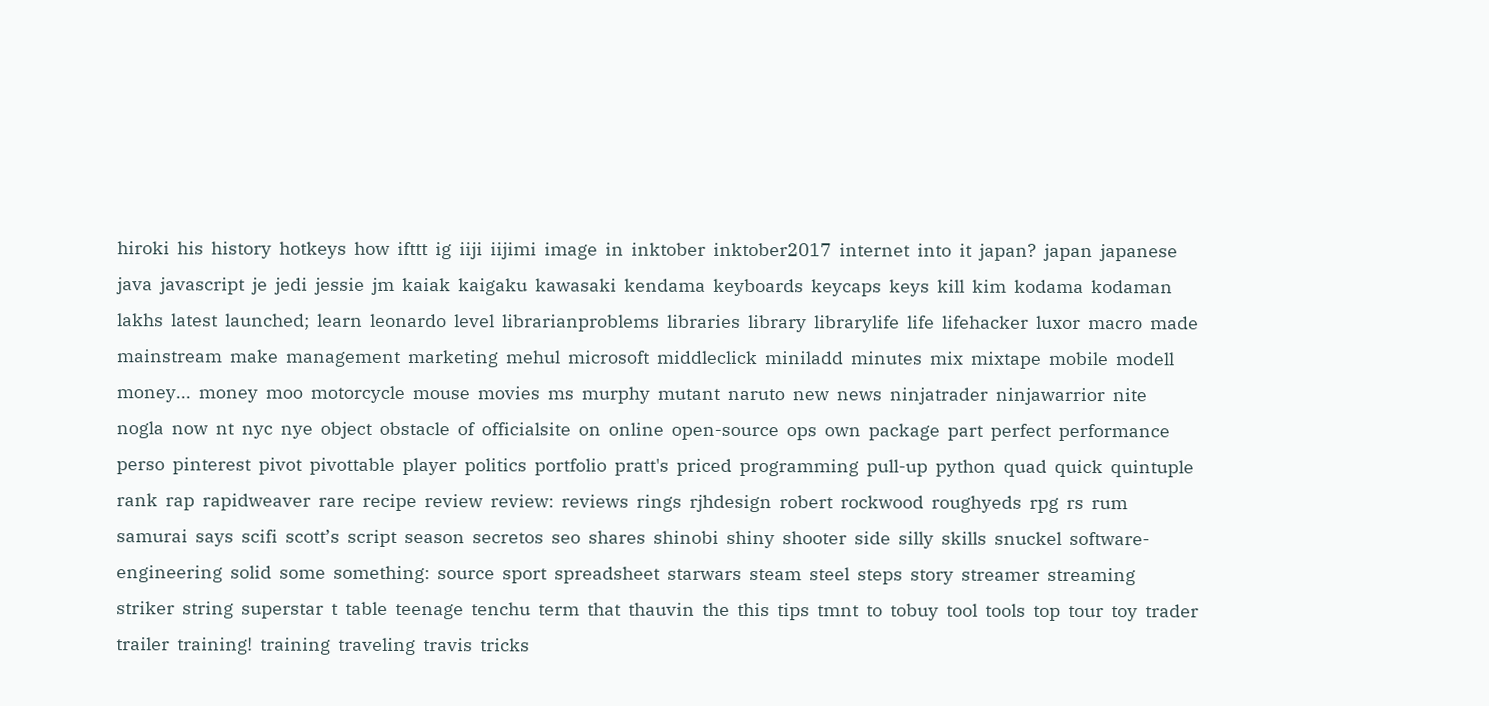hiroki  his  history  hotkeys  how  ifttt  ig  iiji  iijimi  image  in  inktober  inktober2017  internet  into  it  japan?  japan  japanese  java  javascript  je  jedi  jessie  jm  kaiak  kaigaku  kawasaki  kendama  keyboards  keycaps  keys  kill  kim  kodama  kodaman  lakhs  latest  launched;  learn  leonardo  level  librarianproblems  libraries  library  librarylife  life  lifehacker  luxor  macro  made  mainstream  make  management  marketing  mehul  microsoft  middleclick  miniladd  minutes  mix  mixtape  mobile  modell  money...  money  moo  motorcycle  mouse  movies  ms  murphy  mutant  naruto  new  news  ninjatrader  ninjawarrior  nite  nogla  now  nt  nyc  nye  object  obstacle  of  officialsite  on  online  open-source  ops  own  package  part  perfect  performance  perso  pinterest  pivot  pivottable  player  politics  portfolio  pratt's  priced  programming  pull-up  python  quad  quick  quintuple  rank  rap  rapidweaver  rare  recipe  review  review:  reviews  rings  rjhdesign  robert  rockwood  roughyeds  rpg  rs  rum  samurai  says  scifi  scott’s  script  season  secretos  seo  shares  shinobi  shiny  shooter  side  silly  skills  snuckel  software-engineering  solid  some  something:  source  sport  spreadsheet  starwars  steam  steel  steps  story  streamer  streaming  striker  string  superstar  t  table  teenage  tenchu  term  that  thauvin  the  this  tips  tmnt  to  tobuy  tool  tools  top  tour  toy  trader  trailer  training!  training  traveling  travis  tricks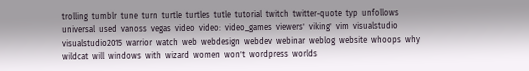trolling  tumblr  tune  turn  turtle  turtles  tutle  tutorial  twitch  twitter-quote  typ  unfollows  universal  used  vanoss  vegas  video  video:  video_games  viewers'  viking'  vim  visualstudio  visualstudio2015  warrior  watch  web  webdesign  webdev  webinar  weblog  website  whoops  why  wildcat  will  windows  with  wizard  women  won't  wordpress  worlds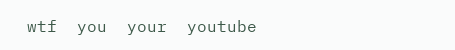wtf  you  your  youtube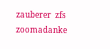zauberer  zfs  zoomadanke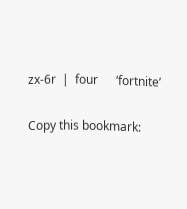zx-6r  |  four      ‘fortnite’

Copy this bookmark: